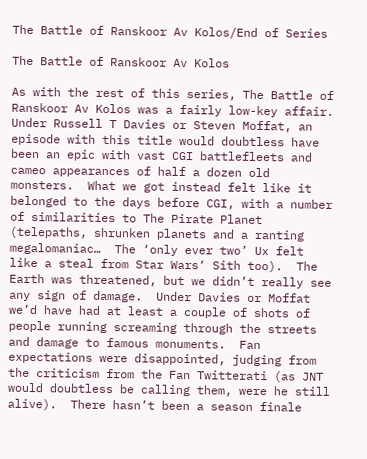The Battle of Ranskoor Av Kolos/End of Series

The Battle of Ranskoor Av Kolos

As with the rest of this series, The Battle of Ranskoor Av Kolos was a fairly low-key affair.  Under Russell T Davies or Steven Moffat, an episode with this title would doubtless have been an epic with vast CGI battlefleets and cameo appearances of half a dozen old monsters.  What we got instead felt like it belonged to the days before CGI, with a number of similarities to The Pirate Planet (telepaths, shrunken planets and a ranting megalomaniac…  The ‘only ever two’ Ux felt like a steal from Star Wars‘ Sith too).  The Earth was threatened, but we didn’t really see any sign of damage.  Under Davies or Moffat we’d have had at least a couple of shots of people running screaming through the streets and damage to famous monuments.  Fan expectations were disappointed, judging from the criticism from the Fan Twitterati (as JNT would doubtless be calling them, were he still alive).  There hasn’t been a season finale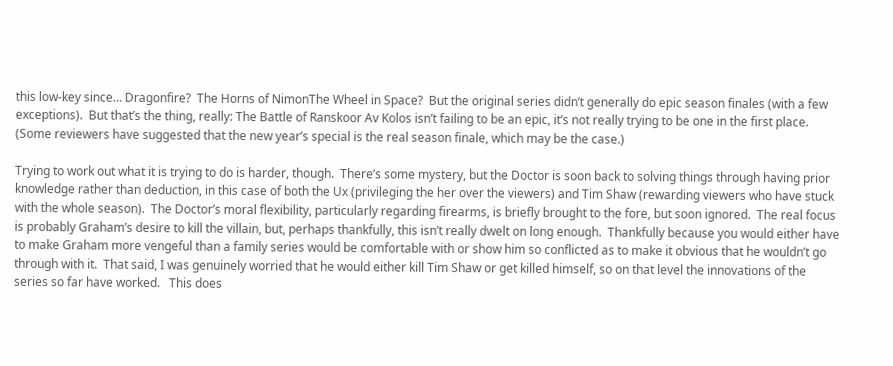this low-key since… Dragonfire?  The Horns of NimonThe Wheel in Space?  But the original series didn’t generally do epic season finales (with a few exceptions).  But that’s the thing, really: The Battle of Ranskoor Av Kolos isn’t failing to be an epic, it’s not really trying to be one in the first place.  (Some reviewers have suggested that the new year’s special is the real season finale, which may be the case.)

Trying to work out what it is trying to do is harder, though.  There’s some mystery, but the Doctor is soon back to solving things through having prior knowledge rather than deduction, in this case of both the Ux (privileging the her over the viewers) and Tim Shaw (rewarding viewers who have stuck with the whole season).  The Doctor’s moral flexibility, particularly regarding firearms, is briefly brought to the fore, but soon ignored.  The real focus is probably Graham’s desire to kill the villain, but, perhaps thankfully, this isn’t really dwelt on long enough.  Thankfully because you would either have to make Graham more vengeful than a family series would be comfortable with or show him so conflicted as to make it obvious that he wouldn’t go through with it.  That said, I was genuinely worried that he would either kill Tim Shaw or get killed himself, so on that level the innovations of the series so far have worked.   This does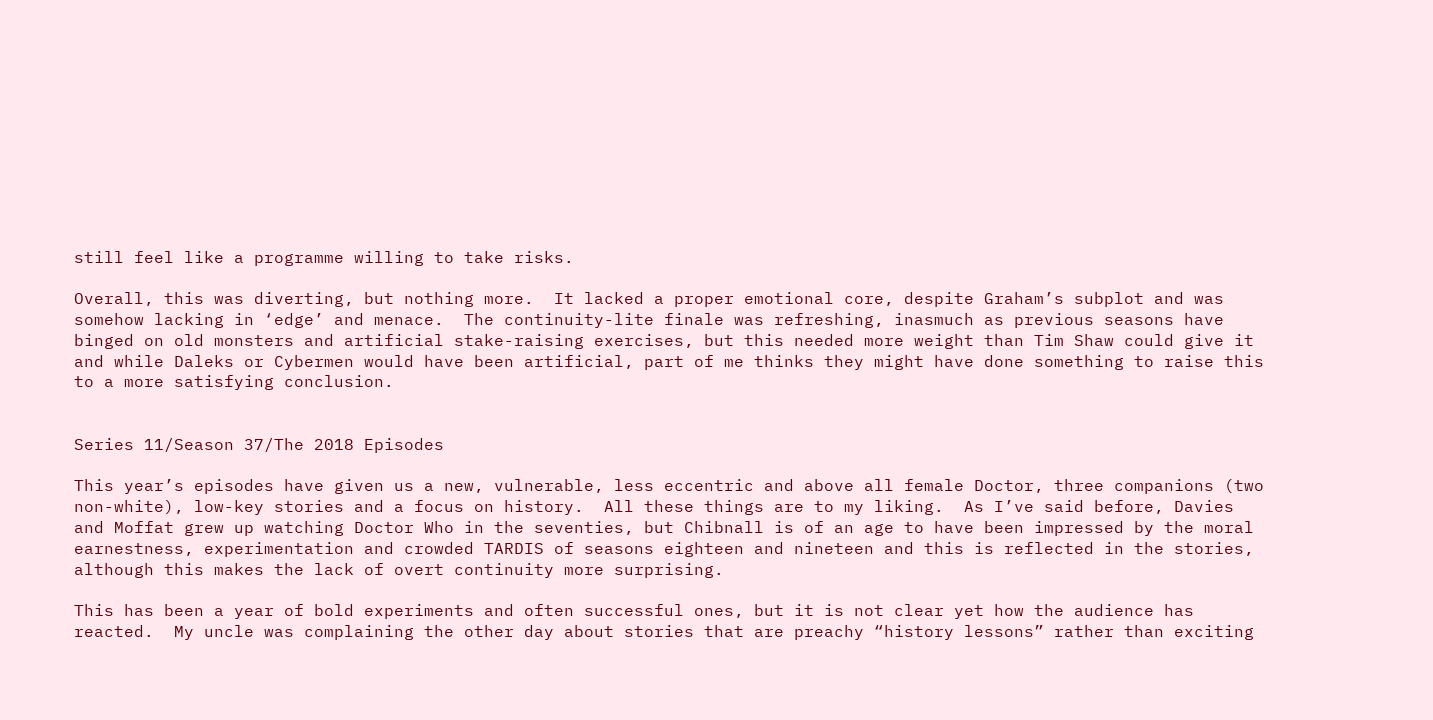still feel like a programme willing to take risks.

Overall, this was diverting, but nothing more.  It lacked a proper emotional core, despite Graham’s subplot and was somehow lacking in ‘edge’ and menace.  The continuity-lite finale was refreshing, inasmuch as previous seasons have binged on old monsters and artificial stake-raising exercises, but this needed more weight than Tim Shaw could give it and while Daleks or Cybermen would have been artificial, part of me thinks they might have done something to raise this to a more satisfying conclusion.


Series 11/Season 37/The 2018 Episodes

This year’s episodes have given us a new, vulnerable, less eccentric and above all female Doctor, three companions (two non-white), low-key stories and a focus on history.  All these things are to my liking.  As I’ve said before, Davies and Moffat grew up watching Doctor Who in the seventies, but Chibnall is of an age to have been impressed by the moral earnestness, experimentation and crowded TARDIS of seasons eighteen and nineteen and this is reflected in the stories, although this makes the lack of overt continuity more surprising.

This has been a year of bold experiments and often successful ones, but it is not clear yet how the audience has reacted.  My uncle was complaining the other day about stories that are preachy “history lessons” rather than exciting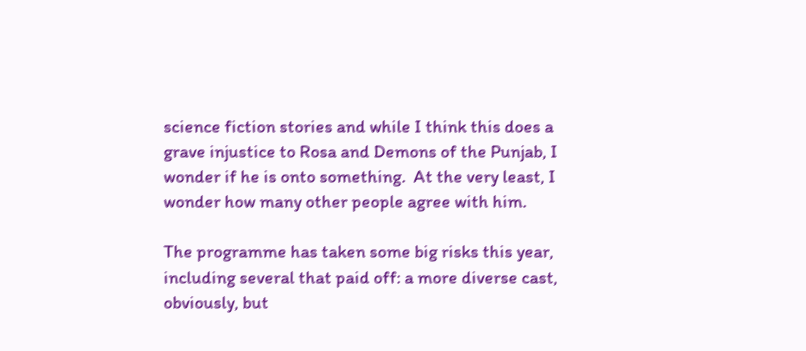science fiction stories and while I think this does a grave injustice to Rosa and Demons of the Punjab, I wonder if he is onto something.  At the very least, I wonder how many other people agree with him.

The programme has taken some big risks this year, including several that paid off: a more diverse cast, obviously, but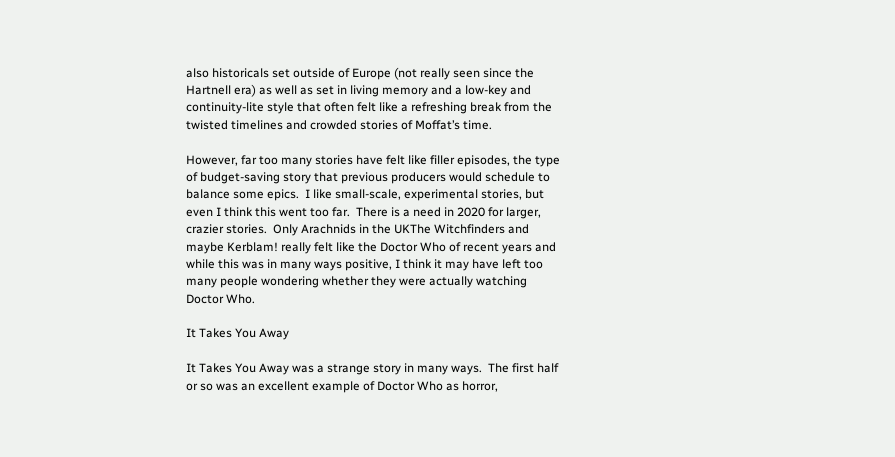also historicals set outside of Europe (not really seen since the Hartnell era) as well as set in living memory and a low-key and continuity-lite style that often felt like a refreshing break from the twisted timelines and crowded stories of Moffat’s time.

However, far too many stories have felt like filler episodes, the type of budget-saving story that previous producers would schedule to balance some epics.  I like small-scale, experimental stories, but even I think this went too far.  There is a need in 2020 for larger, crazier stories.  Only Arachnids in the UKThe Witchfinders and maybe Kerblam! really felt like the Doctor Who of recent years and while this was in many ways positive, I think it may have left too many people wondering whether they were actually watching Doctor Who.

It Takes You Away

It Takes You Away was a strange story in many ways.  The first half or so was an excellent example of Doctor Who as horror,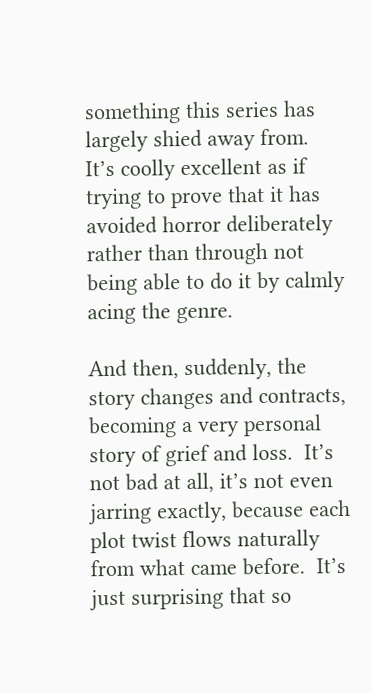something this series has largely shied away from.  It’s coolly excellent as if trying to prove that it has avoided horror deliberately rather than through not being able to do it by calmly acing the genre.

And then, suddenly, the story changes and contracts, becoming a very personal story of grief and loss.  It’s not bad at all, it’s not even jarring exactly, because each plot twist flows naturally from what came before.  It’s just surprising that so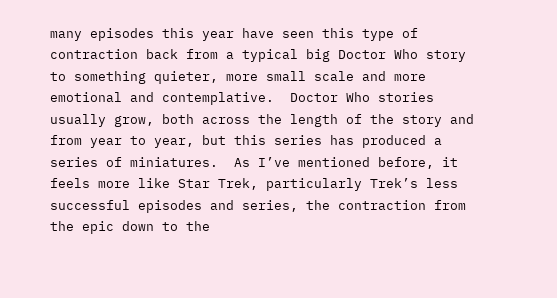many episodes this year have seen this type of contraction back from a typical big Doctor Who story to something quieter, more small scale and more emotional and contemplative.  Doctor Who stories usually grow, both across the length of the story and from year to year, but this series has produced a series of miniatures.  As I’ve mentioned before, it feels more like Star Trek, particularly Trek’s less successful episodes and series, the contraction from the epic down to the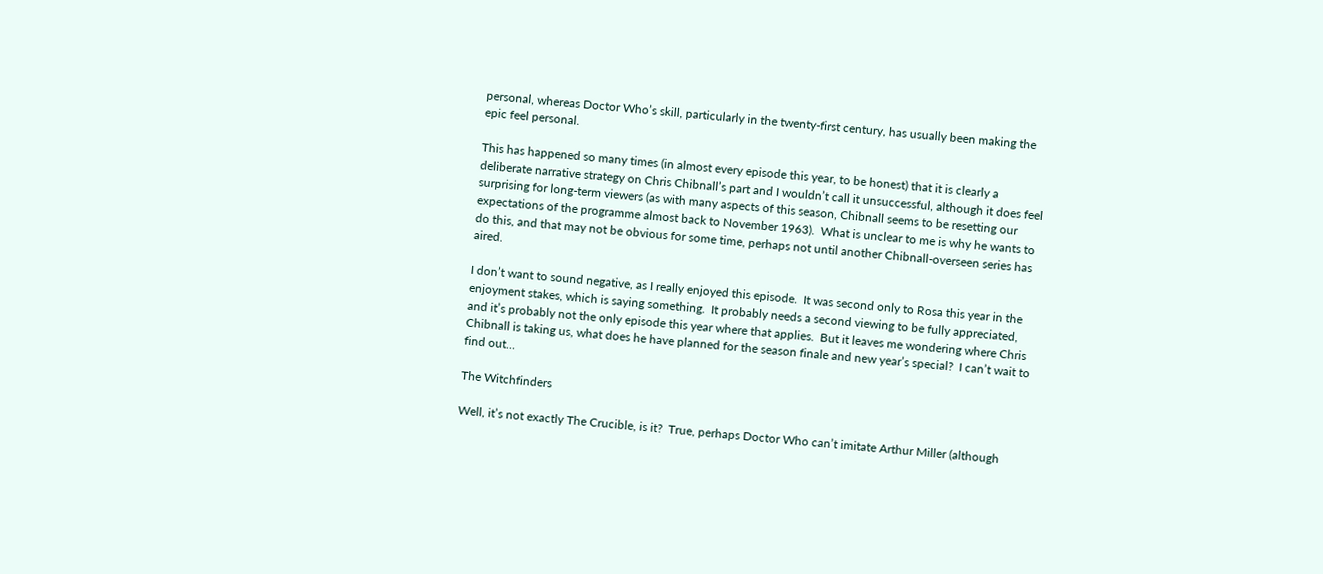personal, whereas Doctor Who’s skill, particularly in the twenty-first century, has usually been making the epic feel personal.

This has happened so many times (in almost every episode this year, to be honest) that it is clearly a deliberate narrative strategy on Chris Chibnall’s part and I wouldn’t call it unsuccessful, although it does feel surprising for long-term viewers (as with many aspects of this season, Chibnall seems to be resetting our expectations of the programme almost back to November 1963).  What is unclear to me is why he wants to do this, and that may not be obvious for some time, perhaps not until another Chibnall-overseen series has aired.

I don’t want to sound negative, as I really enjoyed this episode.  It was second only to Rosa this year in the enjoyment stakes, which is saying something.  It probably needs a second viewing to be fully appreciated, and it’s probably not the only episode this year where that applies.  But it leaves me wondering where Chris Chibnall is taking us, what does he have planned for the season finale and new year’s special?  I can’t wait to find out…

The Witchfinders

Well, it’s not exactly The Crucible, is it?  True, perhaps Doctor Who can’t imitate Arthur Miller (although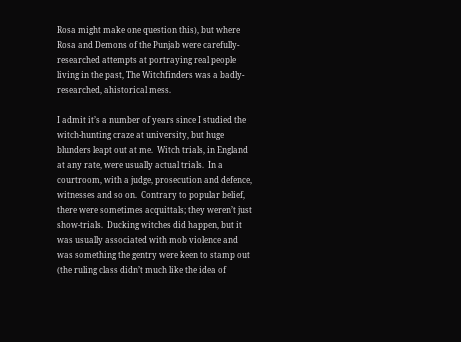Rosa might make one question this), but where Rosa and Demons of the Punjab were carefully-researched attempts at portraying real people living in the past, The Witchfinders was a badly-researched, ahistorical mess.

I admit it’s a number of years since I studied the witch-hunting craze at university, but huge blunders leapt out at me.  Witch trials, in England at any rate, were usually actual trials.  In a courtroom, with a judge, prosecution and defence, witnesses and so on.  Contrary to popular belief, there were sometimes acquittals; they weren’t just show-trials.  Ducking witches did happen, but it was usually associated with mob violence and was something the gentry were keen to stamp out (the ruling class didn’t much like the idea of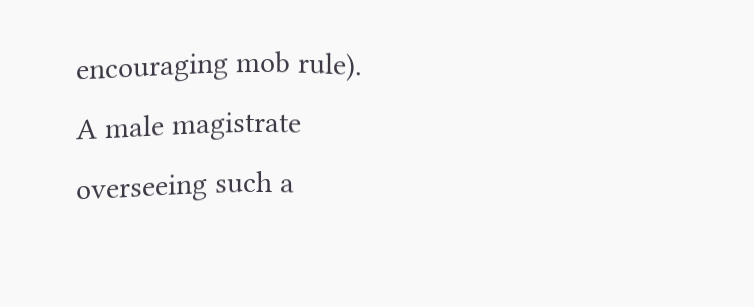encouraging mob rule).  A male magistrate overseeing such a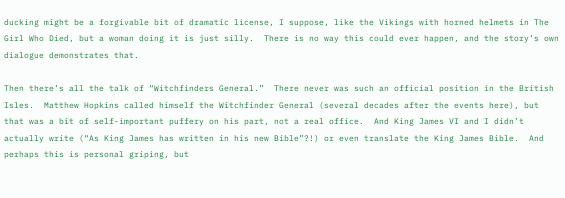ducking might be a forgivable bit of dramatic license, I suppose, like the Vikings with horned helmets in The Girl Who Died, but a woman doing it is just silly.  There is no way this could ever happen, and the story’s own dialogue demonstrates that.

Then there’s all the talk of “Witchfinders General.”  There never was such an official position in the British Isles.  Matthew Hopkins called himself the Witchfinder General (several decades after the events here), but that was a bit of self-important puffery on his part, not a real office.  And King James VI and I didn’t actually write (“As King James has written in his new Bible”?!) or even translate the King James Bible.  And perhaps this is personal griping, but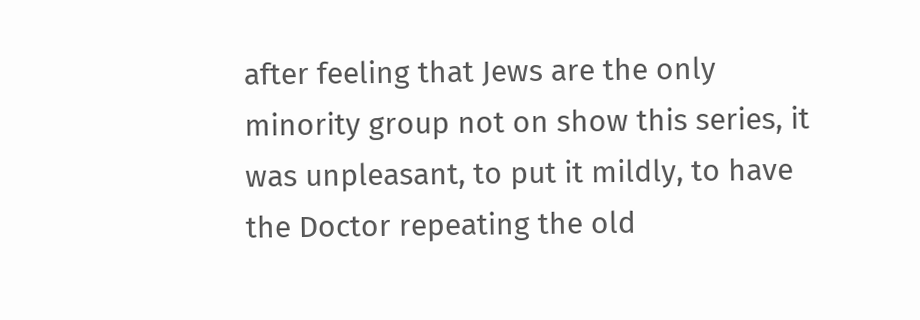after feeling that Jews are the only minority group not on show this series, it was unpleasant, to put it mildly, to have the Doctor repeating the old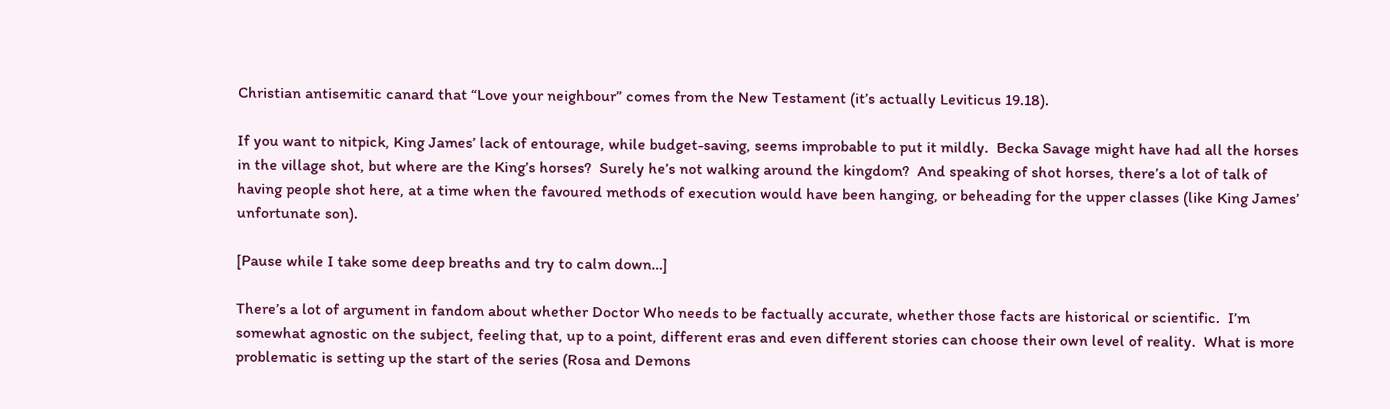Christian antisemitic canard that “Love your neighbour” comes from the New Testament (it’s actually Leviticus 19.18).

If you want to nitpick, King James’ lack of entourage, while budget-saving, seems improbable to put it mildly.  Becka Savage might have had all the horses in the village shot, but where are the King’s horses?  Surely he’s not walking around the kingdom?  And speaking of shot horses, there’s a lot of talk of having people shot here, at a time when the favoured methods of execution would have been hanging, or beheading for the upper classes (like King James’ unfortunate son).

[Pause while I take some deep breaths and try to calm down…]

There’s a lot of argument in fandom about whether Doctor Who needs to be factually accurate, whether those facts are historical or scientific.  I’m somewhat agnostic on the subject, feeling that, up to a point, different eras and even different stories can choose their own level of reality.  What is more problematic is setting up the start of the series (Rosa and Demons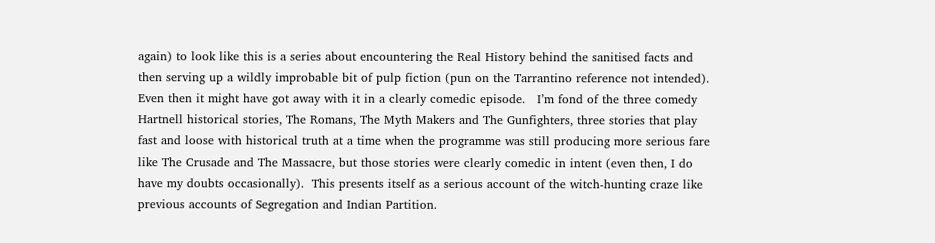again) to look like this is a series about encountering the Real History behind the sanitised facts and then serving up a wildly improbable bit of pulp fiction (pun on the Tarrantino reference not intended).  Even then it might have got away with it in a clearly comedic episode.   I’m fond of the three comedy Hartnell historical stories, The Romans, The Myth Makers and The Gunfighters, three stories that play fast and loose with historical truth at a time when the programme was still producing more serious fare like The Crusade and The Massacre, but those stories were clearly comedic in intent (even then, I do have my doubts occasionally).  This presents itself as a serious account of the witch-hunting craze like previous accounts of Segregation and Indian Partition.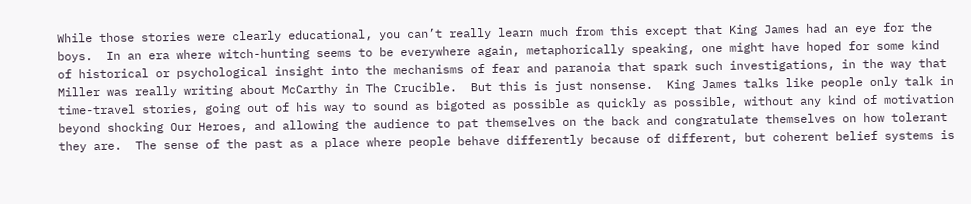While those stories were clearly educational, you can’t really learn much from this except that King James had an eye for the boys.  In an era where witch-hunting seems to be everywhere again, metaphorically speaking, one might have hoped for some kind of historical or psychological insight into the mechanisms of fear and paranoia that spark such investigations, in the way that Miller was really writing about McCarthy in The Crucible.  But this is just nonsense.  King James talks like people only talk in time-travel stories, going out of his way to sound as bigoted as possible as quickly as possible, without any kind of motivation beyond shocking Our Heroes, and allowing the audience to pat themselves on the back and congratulate themselves on how tolerant they are.  The sense of the past as a place where people behave differently because of different, but coherent belief systems is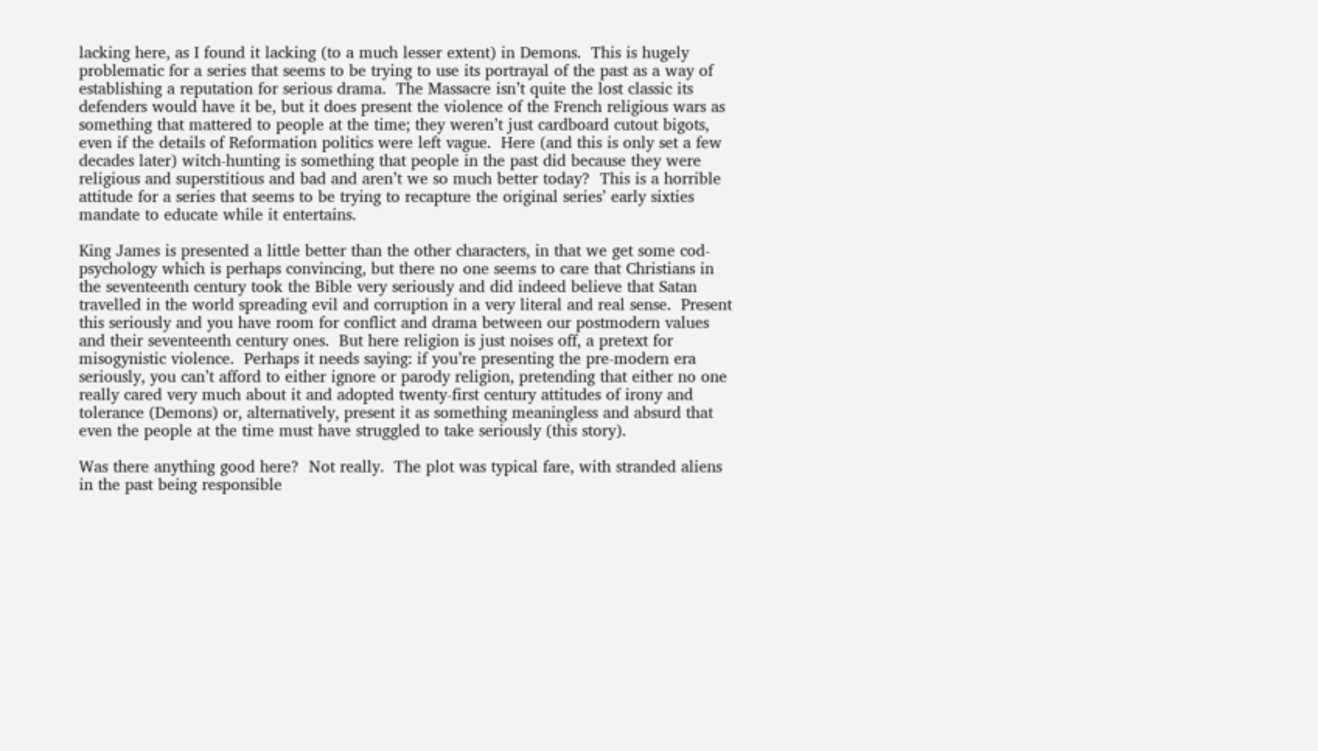lacking here, as I found it lacking (to a much lesser extent) in Demons.  This is hugely problematic for a series that seems to be trying to use its portrayal of the past as a way of establishing a reputation for serious drama.  The Massacre isn’t quite the lost classic its defenders would have it be, but it does present the violence of the French religious wars as something that mattered to people at the time; they weren’t just cardboard cutout bigots, even if the details of Reformation politics were left vague.  Here (and this is only set a few decades later) witch-hunting is something that people in the past did because they were religious and superstitious and bad and aren’t we so much better today?  This is a horrible attitude for a series that seems to be trying to recapture the original series’ early sixties mandate to educate while it entertains.

King James is presented a little better than the other characters, in that we get some cod-psychology which is perhaps convincing, but there no one seems to care that Christians in the seventeenth century took the Bible very seriously and did indeed believe that Satan travelled in the world spreading evil and corruption in a very literal and real sense.  Present this seriously and you have room for conflict and drama between our postmodern values and their seventeenth century ones.  But here religion is just noises off, a pretext for misogynistic violence.  Perhaps it needs saying: if you’re presenting the pre-modern era seriously, you can’t afford to either ignore or parody religion, pretending that either no one really cared very much about it and adopted twenty-first century attitudes of irony and tolerance (Demons) or, alternatively, present it as something meaningless and absurd that even the people at the time must have struggled to take seriously (this story).

Was there anything good here?  Not really.  The plot was typical fare, with stranded aliens in the past being responsible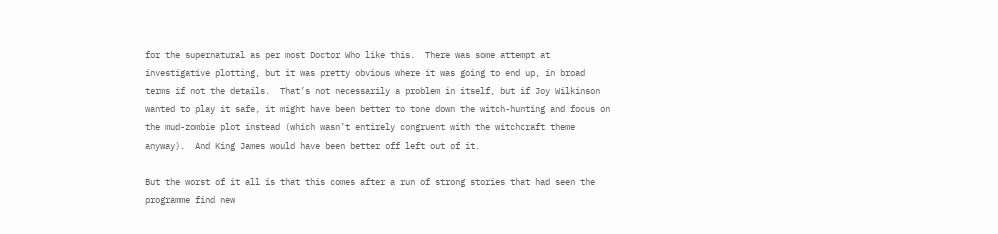for the supernatural as per most Doctor Who like this.  There was some attempt at investigative plotting, but it was pretty obvious where it was going to end up, in broad terms if not the details.  That’s not necessarily a problem in itself, but if Joy Wilkinson wanted to play it safe, it might have been better to tone down the witch-hunting and focus on the mud-zombie plot instead (which wasn’t entirely congruent with the witchcraft theme anyway).  And King James would have been better off left out of it.

But the worst of it all is that this comes after a run of strong stories that had seen the programme find new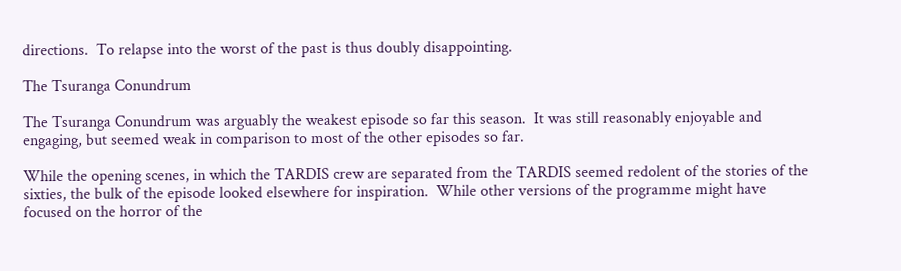directions.  To relapse into the worst of the past is thus doubly disappointing.

The Tsuranga Conundrum

The Tsuranga Conundrum was arguably the weakest episode so far this season.  It was still reasonably enjoyable and engaging, but seemed weak in comparison to most of the other episodes so far.

While the opening scenes, in which the TARDIS crew are separated from the TARDIS seemed redolent of the stories of the sixties, the bulk of the episode looked elsewhere for inspiration.  While other versions of the programme might have focused on the horror of the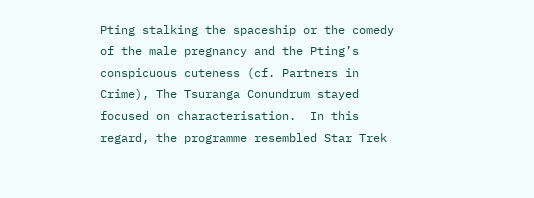Pting stalking the spaceship or the comedy of the male pregnancy and the Pting’s conspicuous cuteness (cf. Partners in Crime), The Tsuranga Conundrum stayed focused on characterisation.  In this regard, the programme resembled Star Trek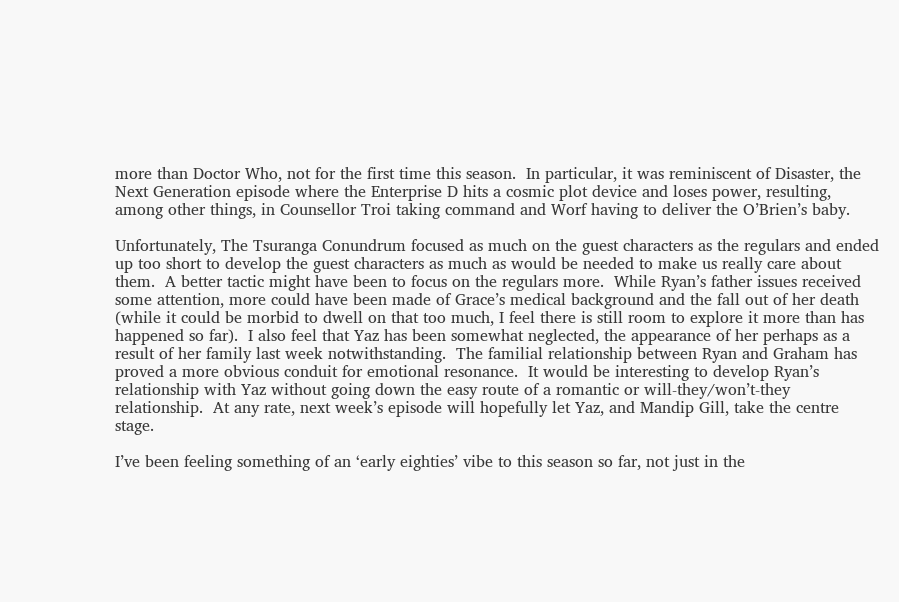more than Doctor Who, not for the first time this season.  In particular, it was reminiscent of Disaster, the Next Generation episode where the Enterprise D hits a cosmic plot device and loses power, resulting, among other things, in Counsellor Troi taking command and Worf having to deliver the O’Brien’s baby.

Unfortunately, The Tsuranga Conundrum focused as much on the guest characters as the regulars and ended up too short to develop the guest characters as much as would be needed to make us really care about them.  A better tactic might have been to focus on the regulars more.  While Ryan’s father issues received some attention, more could have been made of Grace’s medical background and the fall out of her death (while it could be morbid to dwell on that too much, I feel there is still room to explore it more than has happened so far).  I also feel that Yaz has been somewhat neglected, the appearance of her perhaps as a result of her family last week notwithstanding.  The familial relationship between Ryan and Graham has proved a more obvious conduit for emotional resonance.  It would be interesting to develop Ryan’s relationship with Yaz without going down the easy route of a romantic or will-they/won’t-they relationship.  At any rate, next week’s episode will hopefully let Yaz, and Mandip Gill, take the centre stage.

I’ve been feeling something of an ‘early eighties’ vibe to this season so far, not just in the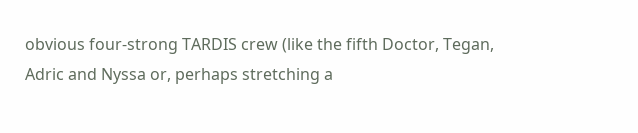obvious four-strong TARDIS crew (like the fifth Doctor, Tegan, Adric and Nyssa or, perhaps stretching a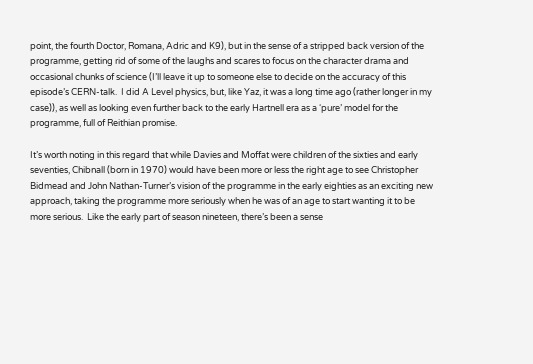point, the fourth Doctor, Romana, Adric and K9), but in the sense of a stripped back version of the programme, getting rid of some of the laughs and scares to focus on the character drama and occasional chunks of science (I’ll leave it up to someone else to decide on the accuracy of this episode’s CERN-talk.  I did A Level physics, but, like Yaz, it was a long time ago (rather longer in my case)), as well as looking even further back to the early Hartnell era as a ‘pure’ model for the programme, full of Reithian promise.

It’s worth noting in this regard that while Davies and Moffat were children of the sixties and early seventies, Chibnall (born in 1970) would have been more or less the right age to see Christopher Bidmead and John Nathan-Turner’s vision of the programme in the early eighties as an exciting new approach, taking the programme more seriously when he was of an age to start wanting it to be more serious.  Like the early part of season nineteen, there’s been a sense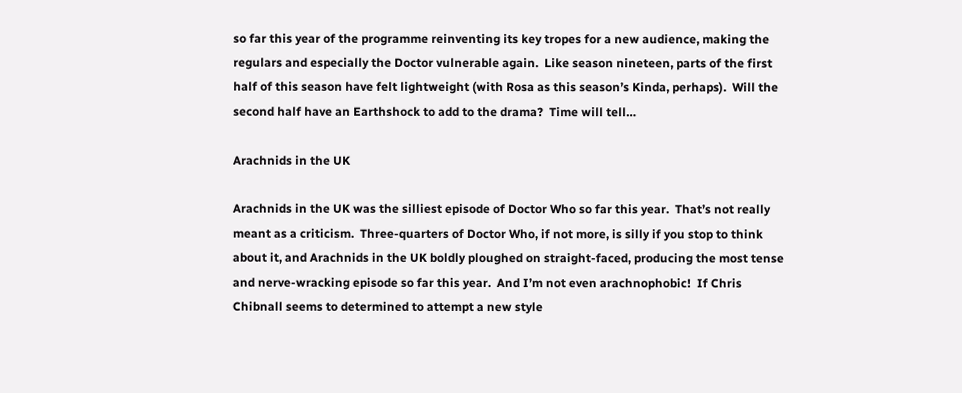so far this year of the programme reinventing its key tropes for a new audience, making the regulars and especially the Doctor vulnerable again.  Like season nineteen, parts of the first half of this season have felt lightweight (with Rosa as this season’s Kinda, perhaps).  Will the second half have an Earthshock to add to the drama?  Time will tell…

Arachnids in the UK

Arachnids in the UK was the silliest episode of Doctor Who so far this year.  That’s not really meant as a criticism.  Three-quarters of Doctor Who, if not more, is silly if you stop to think about it, and Arachnids in the UK boldly ploughed on straight-faced, producing the most tense and nerve-wracking episode so far this year.  And I’m not even arachnophobic!  If Chris Chibnall seems to determined to attempt a new style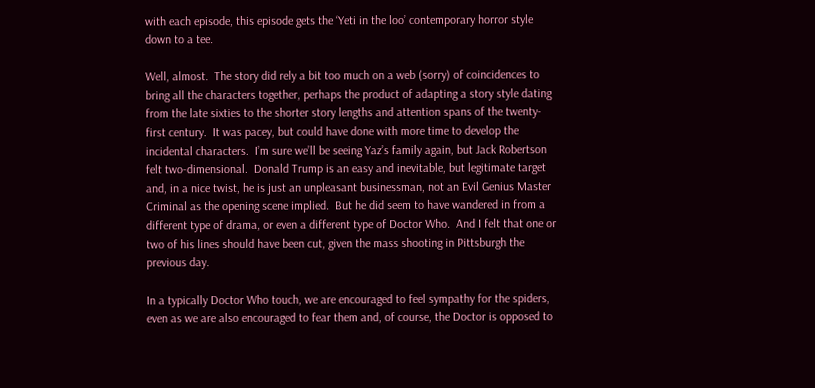with each episode, this episode gets the ‘Yeti in the loo’ contemporary horror style down to a tee.

Well, almost.  The story did rely a bit too much on a web (sorry) of coincidences to bring all the characters together, perhaps the product of adapting a story style dating from the late sixties to the shorter story lengths and attention spans of the twenty-first century.  It was pacey, but could have done with more time to develop the incidental characters.  I’m sure we’ll be seeing Yaz’s family again, but Jack Robertson felt two-dimensional.  Donald Trump is an easy and inevitable, but legitimate target and, in a nice twist, he is just an unpleasant businessman, not an Evil Genius Master Criminal as the opening scene implied.  But he did seem to have wandered in from a different type of drama, or even a different type of Doctor Who.  And I felt that one or two of his lines should have been cut, given the mass shooting in Pittsburgh the previous day.

In a typically Doctor Who touch, we are encouraged to feel sympathy for the spiders, even as we are also encouraged to fear them and, of course, the Doctor is opposed to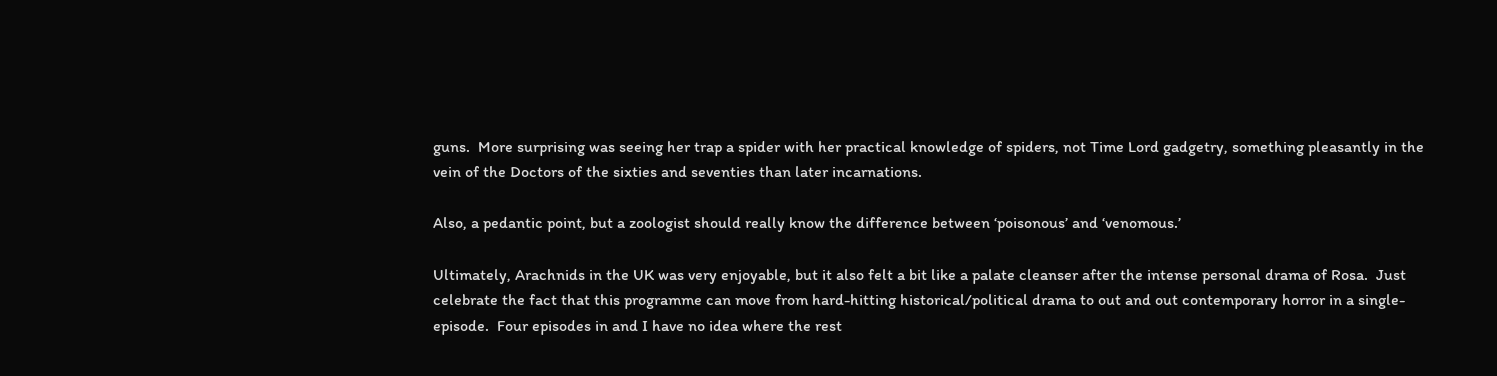guns.  More surprising was seeing her trap a spider with her practical knowledge of spiders, not Time Lord gadgetry, something pleasantly in the vein of the Doctors of the sixties and seventies than later incarnations.

Also, a pedantic point, but a zoologist should really know the difference between ‘poisonous’ and ‘venomous.’

Ultimately, Arachnids in the UK was very enjoyable, but it also felt a bit like a palate cleanser after the intense personal drama of Rosa.  Just celebrate the fact that this programme can move from hard-hitting historical/political drama to out and out contemporary horror in a single-episode.  Four episodes in and I have no idea where the rest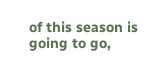of this season is going to go,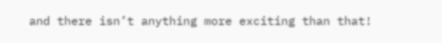and there isn’t anything more exciting than that!